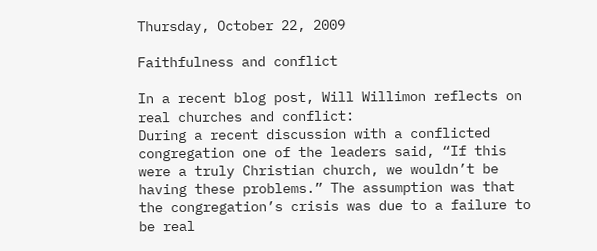Thursday, October 22, 2009

Faithfulness and conflict

In a recent blog post, Will Willimon reflects on real churches and conflict:
During a recent discussion with a conflicted congregation one of the leaders said, “If this were a truly Christian church, we wouldn’t be having these problems.” The assumption was that the congregation’s crisis was due to a failure to be real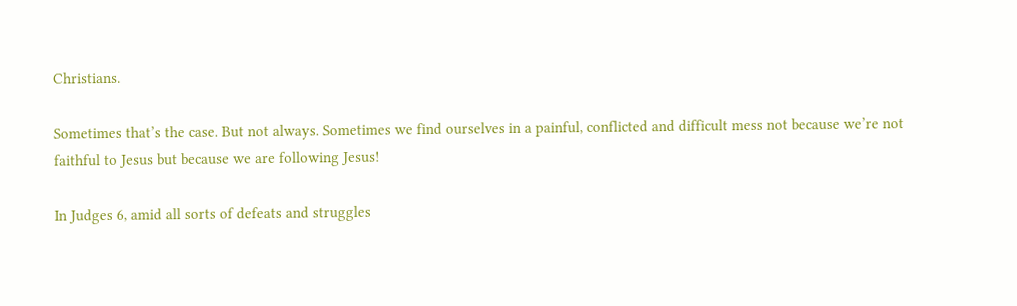Christians.

Sometimes that’s the case. But not always. Sometimes we find ourselves in a painful, conflicted and difficult mess not because we’re not faithful to Jesus but because we are following Jesus!

In Judges 6, amid all sorts of defeats and struggles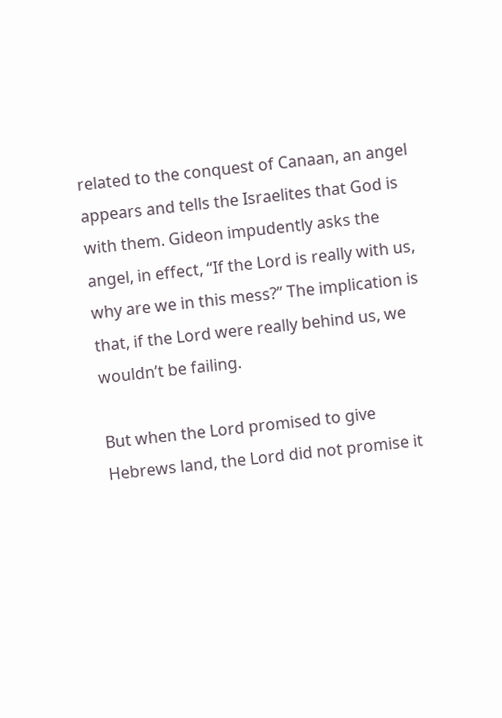related to the conquest of Canaan, an angel appears and tells the Israelites that God is with them. Gideon impudently asks the angel, in effect, “If the Lord is really with us, why are we in this mess?” The implication is that, if the Lord were really behind us, we wouldn’t be failing.

But when the Lord promised to give Hebrews land, the Lord did not promise it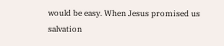would be easy. When Jesus promised us salvation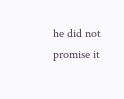he did not promise it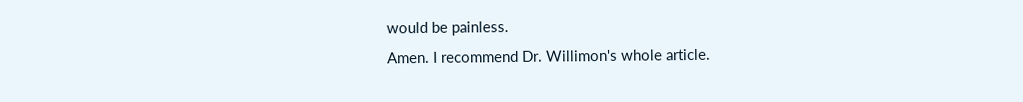would be painless.
Amen. I recommend Dr. Willimon's whole article.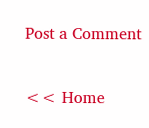Post a Comment

<< Home